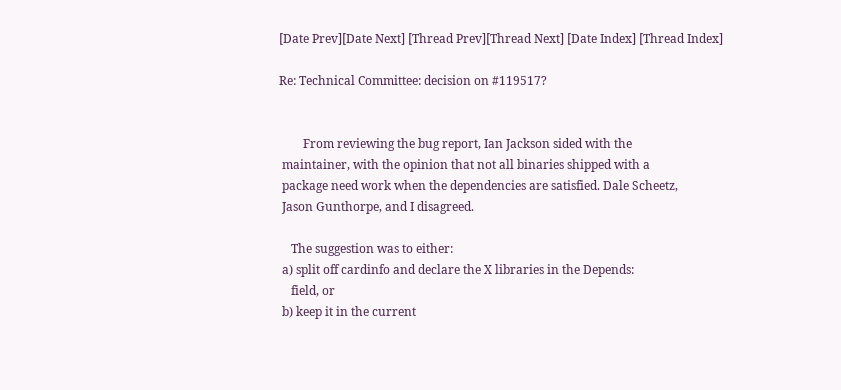[Date Prev][Date Next] [Thread Prev][Thread Next] [Date Index] [Thread Index]

Re: Technical Committee: decision on #119517?


        From reviewing the bug report, Ian Jackson sided with the
 maintainer, with the opinion that not all binaries shipped with a
 package need work when the dependencies are satisfied. Dale Scheetz,
 Jason Gunthorpe, and I disagreed.

    The suggestion was to either:
 a) split off cardinfo and declare the X libraries in the Depends:
    field, or
 b) keep it in the current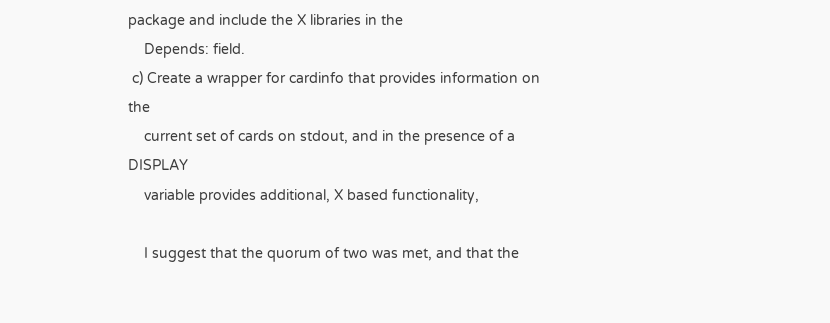package and include the X libraries in the
    Depends: field.
 c) Create a wrapper for cardinfo that provides information on the
    current set of cards on stdout, and in the presence of a DISPLAY
    variable provides additional, X based functionality,

    I suggest that the quorum of two was met, and that the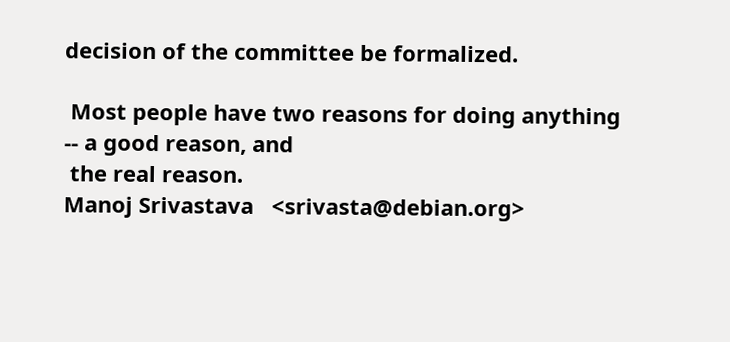decision of the committee be formalized.

 Most people have two reasons for doing anything -- a good reason, and
 the real reason.
Manoj Srivastava   <srivasta@debian.org>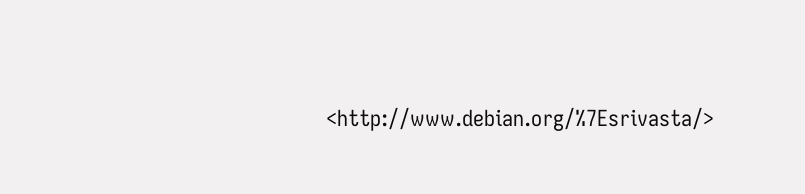<http://www.debian.org/%7Esrivasta/>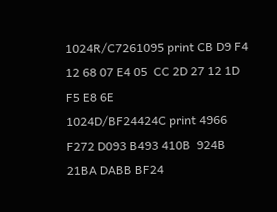1024R/C7261095 print CB D9 F4 12 68 07 E4 05  CC 2D 27 12 1D F5 E8 6E
1024D/BF24424C print 4966 F272 D093 B493 410B  924B 21BA DABB BF24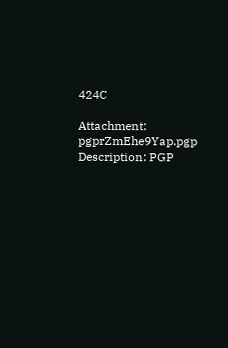424C

Attachment: pgprZmEhe9Yap.pgp
Description: PGP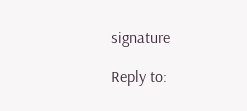signature

Reply to: